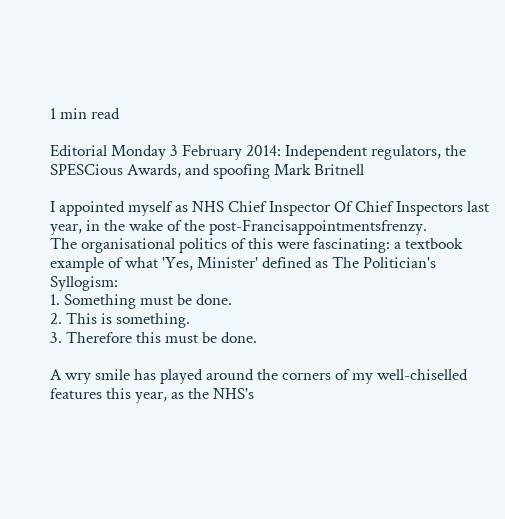1 min read

Editorial Monday 3 February 2014: Independent regulators, the SPESCious Awards, and spoofing Mark Britnell

I appointed myself as NHS Chief Inspector Of Chief Inspectors last year, in the wake of the post-Francisappointmentsfrenzy.
The organisational politics of this were fascinating: a textbook example of what 'Yes, Minister' defined as The Politician's Syllogism:
1. Something must be done.
2. This is something.
3. Therefore this must be done.

A wry smile has played around the corners of my well-chiselled features this year, as the NHS's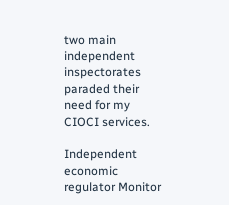two main independent inspectorates paraded their need for my CIOCI services.

Independent economic regulator Monitor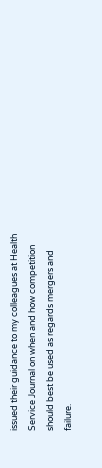issued their guidance to my colleagues at Health Service Journal on when and how competition should best be used as regards mergers and failure.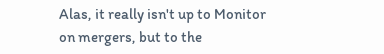Alas, it really isn't up to Monitor on mergers, but to the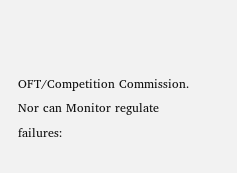OFT/Competition Commission. Nor can Monitor regulate failures: